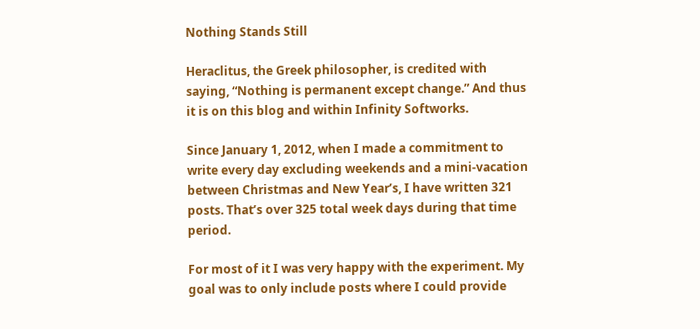Nothing Stands Still

Heraclitus, the Greek philosopher, is credited with saying, “Nothing is permanent except change.” And thus it is on this blog and within Infinity Softworks.

Since January 1, 2012, when I made a commitment to write every day excluding weekends and a mini-vacation between Christmas and New Year’s, I have written 321 posts. That’s over 325 total week days during that time period.

For most of it I was very happy with the experiment. My goal was to only include posts where I could provide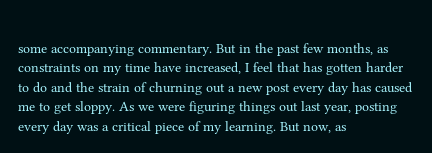some accompanying commentary. But in the past few months, as constraints on my time have increased, I feel that has gotten harder to do and the strain of churning out a new post every day has caused me to get sloppy. As we were figuring things out last year, posting every day was a critical piece of my learning. But now, as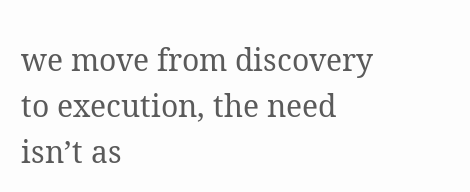we move from discovery to execution, the need isn’t as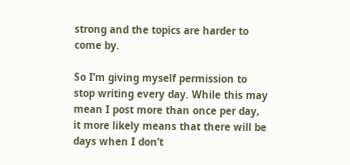strong and the topics are harder to come by.

So I’m giving myself permission to stop writing every day. While this may mean I post more than once per day, it more likely means that there will be days when I don’t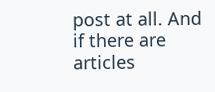post at all. And if there are articles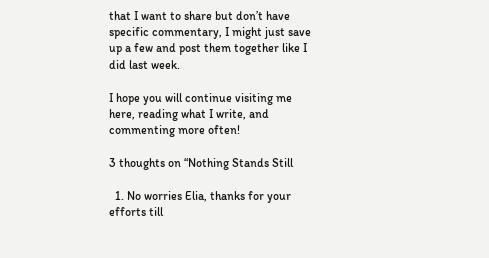that I want to share but don’t have specific commentary, I might just save up a few and post them together like I did last week.

I hope you will continue visiting me here, reading what I write, and commenting more often!

3 thoughts on “Nothing Stands Still

  1. No worries Elia, thanks for your efforts till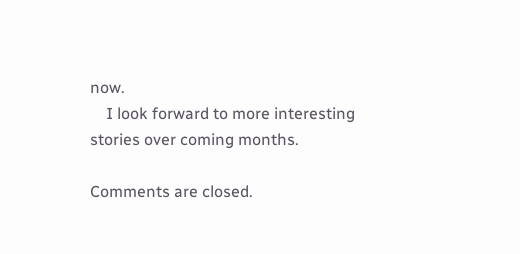now.
    I look forward to more interesting stories over coming months.

Comments are closed.